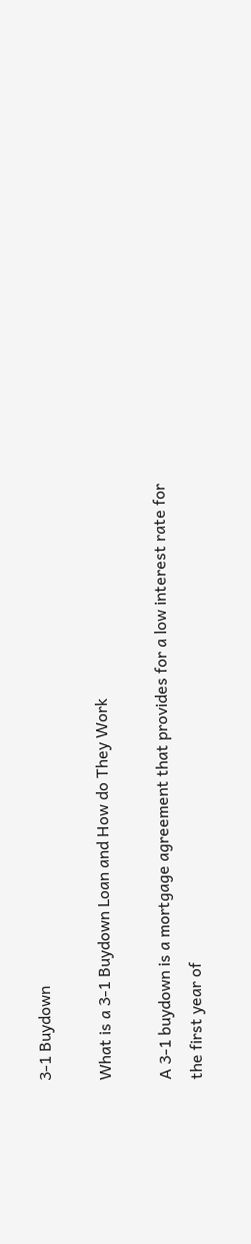3-1 Buydown

What is a 3-1 Buydown Loan and How do They Work

A 3-1 buydown is a mortgage agreement that provides for a low interest rate for the first year of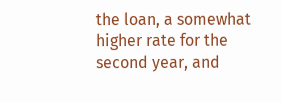the loan, a somewhat higher rate for the second year, and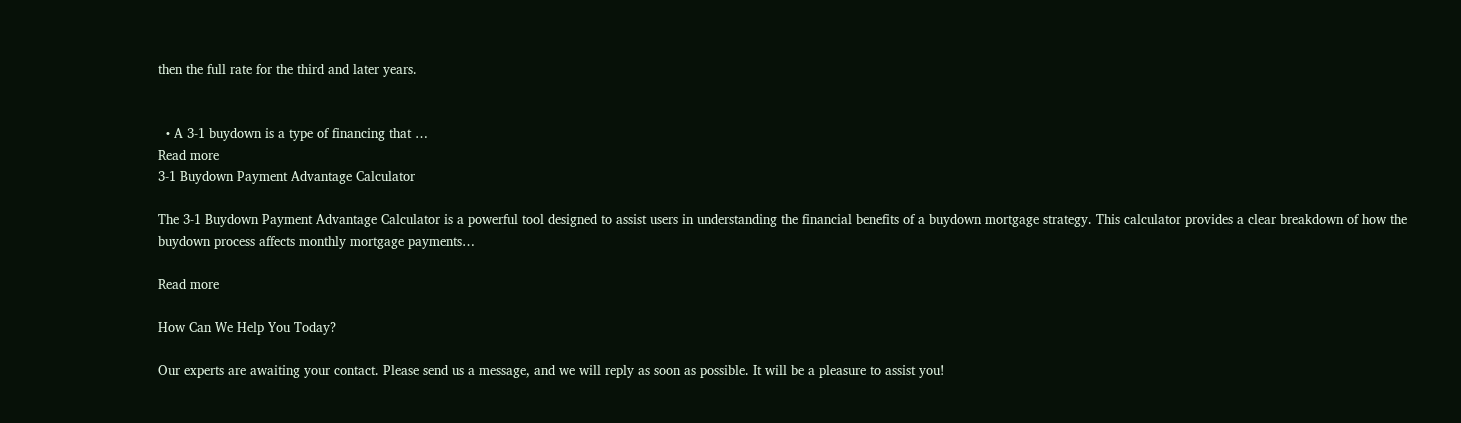then the full rate for the third and later years.


  • A 3-1 buydown is a type of financing that …
Read more
3-1 Buydown Payment Advantage Calculator

The 3-1 Buydown Payment Advantage Calculator is a powerful tool designed to assist users in understanding the financial benefits of a buydown mortgage strategy. This calculator provides a clear breakdown of how the buydown process affects monthly mortgage payments…

Read more

How Can We Help You Today?

Our experts are awaiting your contact. Please send us a message, and we will reply as soon as possible. It will be a pleasure to assist you!